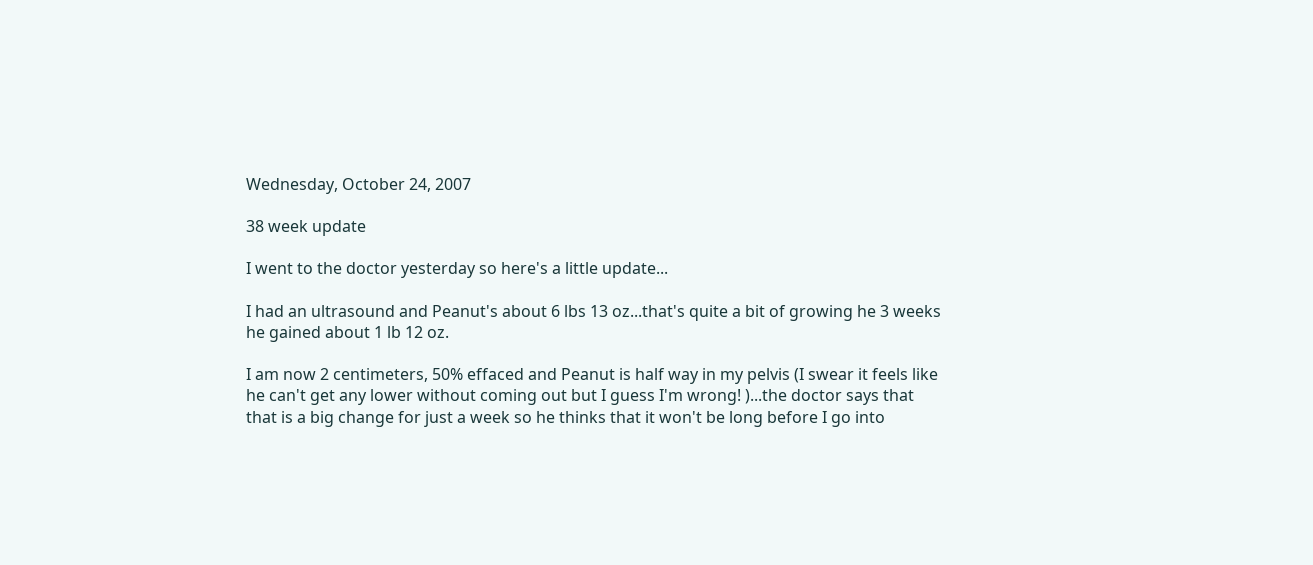Wednesday, October 24, 2007

38 week update

I went to the doctor yesterday so here's a little update...

I had an ultrasound and Peanut's about 6 lbs 13 oz...that's quite a bit of growing he 3 weeks he gained about 1 lb 12 oz.

I am now 2 centimeters, 50% effaced and Peanut is half way in my pelvis (I swear it feels like he can't get any lower without coming out but I guess I'm wrong! )...the doctor says that that is a big change for just a week so he thinks that it won't be long before I go into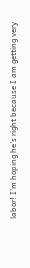labor! I'm hoping he's right because I am getting very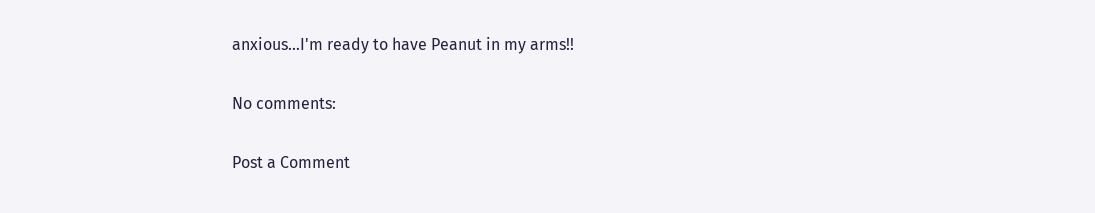anxious...I'm ready to have Peanut in my arms!!

No comments:

Post a Comment